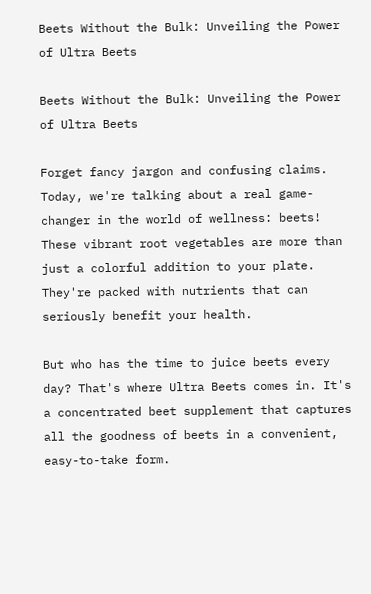Beets Without the Bulk: Unveiling the Power of Ultra Beets

Beets Without the Bulk: Unveiling the Power of Ultra Beets

Forget fancy jargon and confusing claims. Today, we're talking about a real game-changer in the world of wellness: beets! These vibrant root vegetables are more than just a colorful addition to your plate. They're packed with nutrients that can seriously benefit your health.

But who has the time to juice beets every day? That's where Ultra Beets comes in. It's a concentrated beet supplement that captures all the goodness of beets in a convenient, easy-to-take form.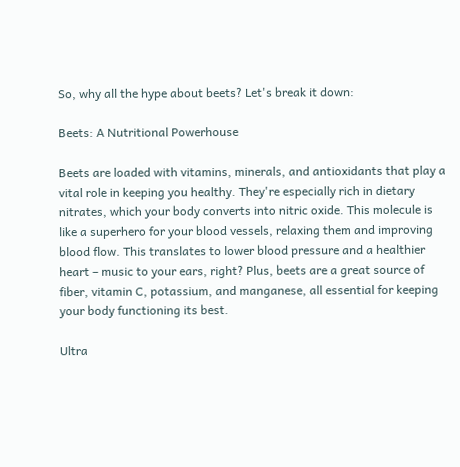So, why all the hype about beets? Let's break it down:

Beets: A Nutritional Powerhouse

Beets are loaded with vitamins, minerals, and antioxidants that play a vital role in keeping you healthy. They're especially rich in dietary nitrates, which your body converts into nitric oxide. This molecule is like a superhero for your blood vessels, relaxing them and improving blood flow. This translates to lower blood pressure and a healthier heart – music to your ears, right? Plus, beets are a great source of fiber, vitamin C, potassium, and manganese, all essential for keeping your body functioning its best.

Ultra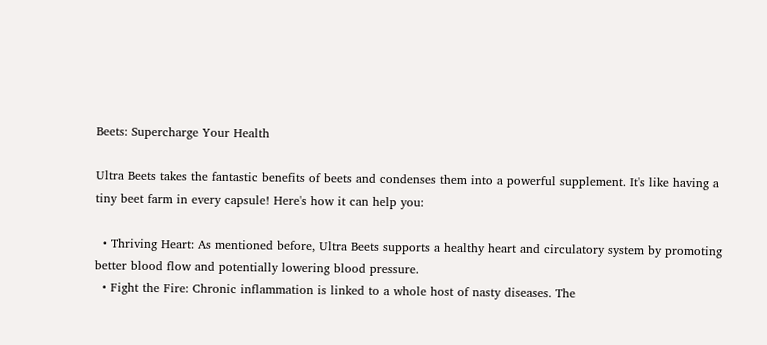Beets: Supercharge Your Health

Ultra Beets takes the fantastic benefits of beets and condenses them into a powerful supplement. It's like having a tiny beet farm in every capsule! Here's how it can help you:

  • Thriving Heart: As mentioned before, Ultra Beets supports a healthy heart and circulatory system by promoting better blood flow and potentially lowering blood pressure.
  • Fight the Fire: Chronic inflammation is linked to a whole host of nasty diseases. The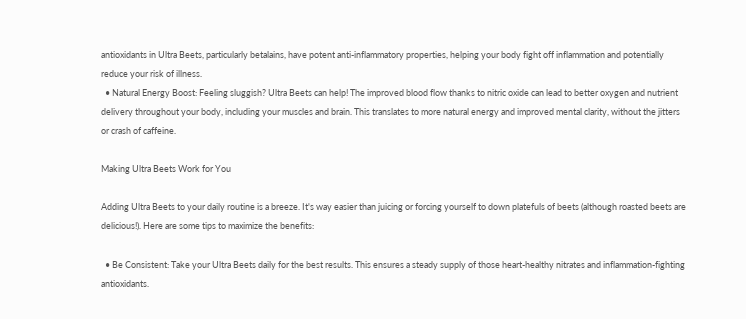antioxidants in Ultra Beets, particularly betalains, have potent anti-inflammatory properties, helping your body fight off inflammation and potentially reduce your risk of illness.
  • Natural Energy Boost: Feeling sluggish? Ultra Beets can help! The improved blood flow thanks to nitric oxide can lead to better oxygen and nutrient delivery throughout your body, including your muscles and brain. This translates to more natural energy and improved mental clarity, without the jitters or crash of caffeine.

Making Ultra Beets Work for You

Adding Ultra Beets to your daily routine is a breeze. It's way easier than juicing or forcing yourself to down platefuls of beets (although roasted beets are delicious!). Here are some tips to maximize the benefits:

  • Be Consistent: Take your Ultra Beets daily for the best results. This ensures a steady supply of those heart-healthy nitrates and inflammation-fighting antioxidants.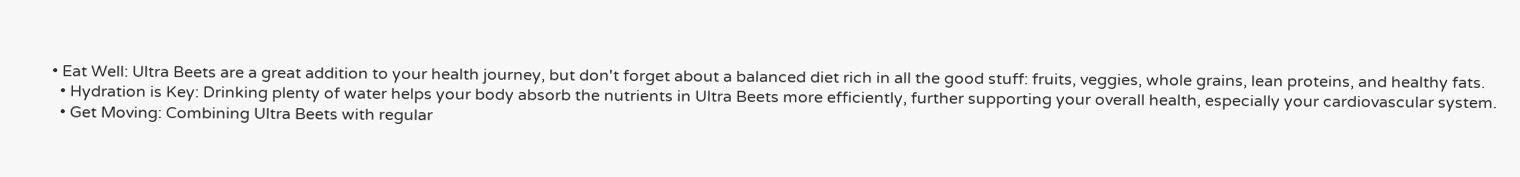• Eat Well: Ultra Beets are a great addition to your health journey, but don't forget about a balanced diet rich in all the good stuff: fruits, veggies, whole grains, lean proteins, and healthy fats.
  • Hydration is Key: Drinking plenty of water helps your body absorb the nutrients in Ultra Beets more efficiently, further supporting your overall health, especially your cardiovascular system.
  • Get Moving: Combining Ultra Beets with regular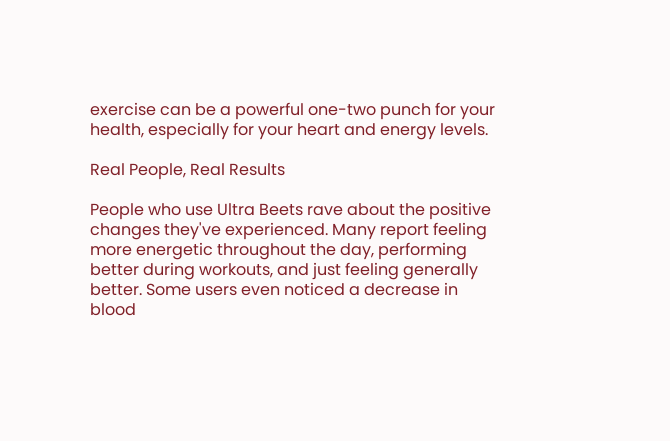exercise can be a powerful one-two punch for your health, especially for your heart and energy levels.

Real People, Real Results

People who use Ultra Beets rave about the positive changes they've experienced. Many report feeling more energetic throughout the day, performing better during workouts, and just feeling generally better. Some users even noticed a decrease in blood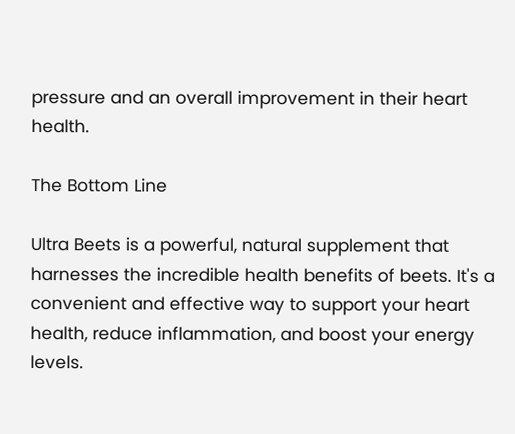pressure and an overall improvement in their heart health.

The Bottom Line

Ultra Beets is a powerful, natural supplement that harnesses the incredible health benefits of beets. It's a convenient and effective way to support your heart health, reduce inflammation, and boost your energy levels.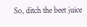So, ditch the beet juice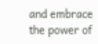and embrace the power of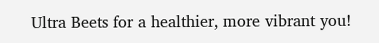Ultra Beets for a healthier, more vibrant you!